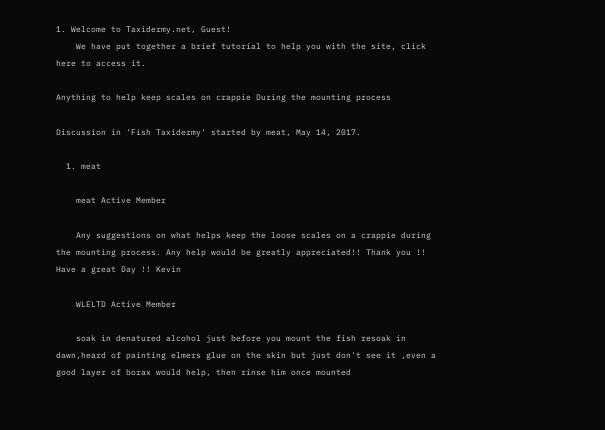1. Welcome to Taxidermy.net, Guest!
    We have put together a brief tutorial to help you with the site, click here to access it.

Anything to help keep scales on crappie During the mounting process

Discussion in 'Fish Taxidermy' started by meat, May 14, 2017.

  1. meat

    meat Active Member

    Any suggestions on what helps keep the loose scales on a crappie during the mounting process. Any help would be greatly appreciated!! Thank you !! Have a great Day !! Kevin

    WLELTD Active Member

    soak in denatured alcohol just before you mount the fish resoak in dawn,heard of painting elmers glue on the skin but just don't see it ,even a good layer of borax would help, then rinse him once mounted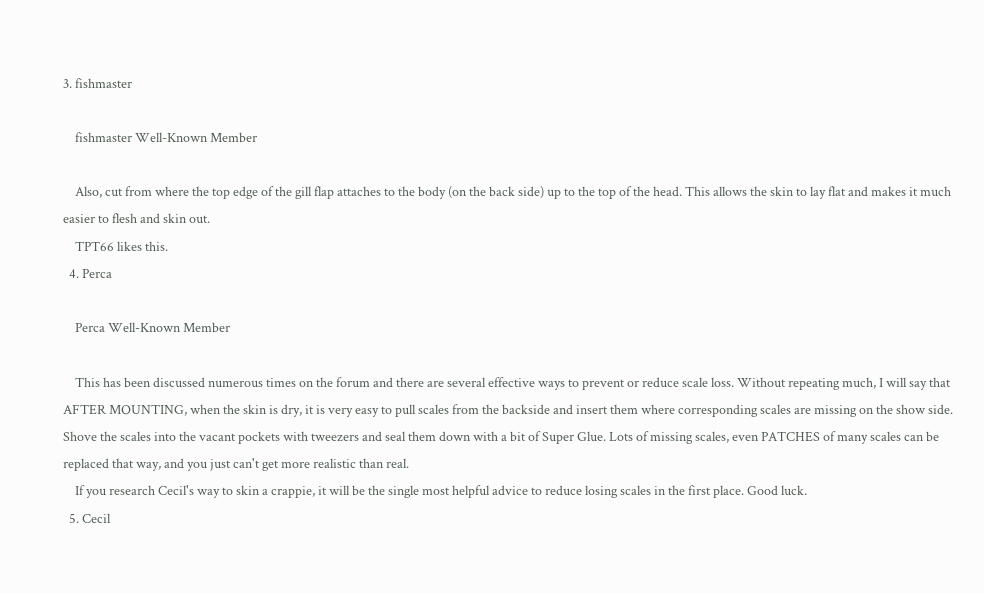3. fishmaster

    fishmaster Well-Known Member

    Also, cut from where the top edge of the gill flap attaches to the body (on the back side) up to the top of the head. This allows the skin to lay flat and makes it much easier to flesh and skin out.
    TPT66 likes this.
  4. Perca

    Perca Well-Known Member

    This has been discussed numerous times on the forum and there are several effective ways to prevent or reduce scale loss. Without repeating much, I will say that AFTER MOUNTING, when the skin is dry, it is very easy to pull scales from the backside and insert them where corresponding scales are missing on the show side. Shove the scales into the vacant pockets with tweezers and seal them down with a bit of Super Glue. Lots of missing scales, even PATCHES of many scales can be replaced that way, and you just can't get more realistic than real.
    If you research Cecil's way to skin a crappie, it will be the single most helpful advice to reduce losing scales in the first place. Good luck.
  5. Cecil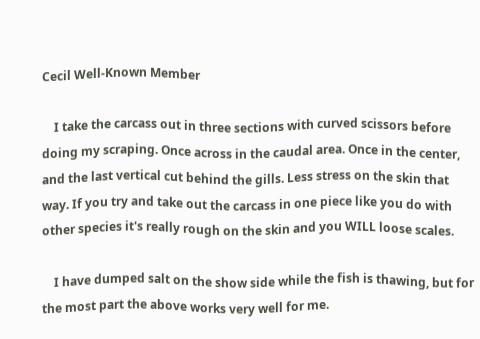Cecil Well-Known Member

    I take the carcass out in three sections with curved scissors before doing my scraping. Once across in the caudal area. Once in the center, and the last vertical cut behind the gills. Less stress on the skin that way. If you try and take out the carcass in one piece like you do with other species it's really rough on the skin and you WILL loose scales.

    I have dumped salt on the show side while the fish is thawing, but for the most part the above works very well for me.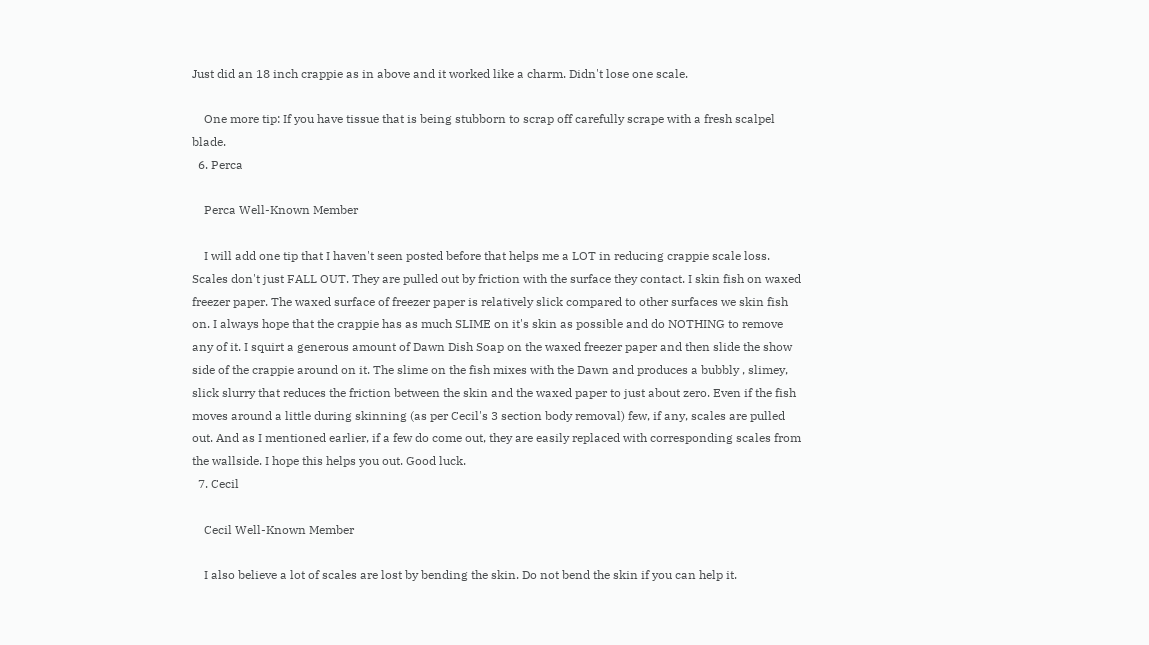Just did an 18 inch crappie as in above and it worked like a charm. Didn't lose one scale.

    One more tip: If you have tissue that is being stubborn to scrap off carefully scrape with a fresh scalpel blade.
  6. Perca

    Perca Well-Known Member

    I will add one tip that I haven't seen posted before that helps me a LOT in reducing crappie scale loss. Scales don't just FALL OUT. They are pulled out by friction with the surface they contact. I skin fish on waxed freezer paper. The waxed surface of freezer paper is relatively slick compared to other surfaces we skin fish on. I always hope that the crappie has as much SLIME on it's skin as possible and do NOTHING to remove any of it. I squirt a generous amount of Dawn Dish Soap on the waxed freezer paper and then slide the show side of the crappie around on it. The slime on the fish mixes with the Dawn and produces a bubbly , slimey, slick slurry that reduces the friction between the skin and the waxed paper to just about zero. Even if the fish moves around a little during skinning (as per Cecil's 3 section body removal) few, if any, scales are pulled out. And as I mentioned earlier, if a few do come out, they are easily replaced with corresponding scales from the wallside. I hope this helps you out. Good luck.
  7. Cecil

    Cecil Well-Known Member

    I also believe a lot of scales are lost by bending the skin. Do not bend the skin if you can help it.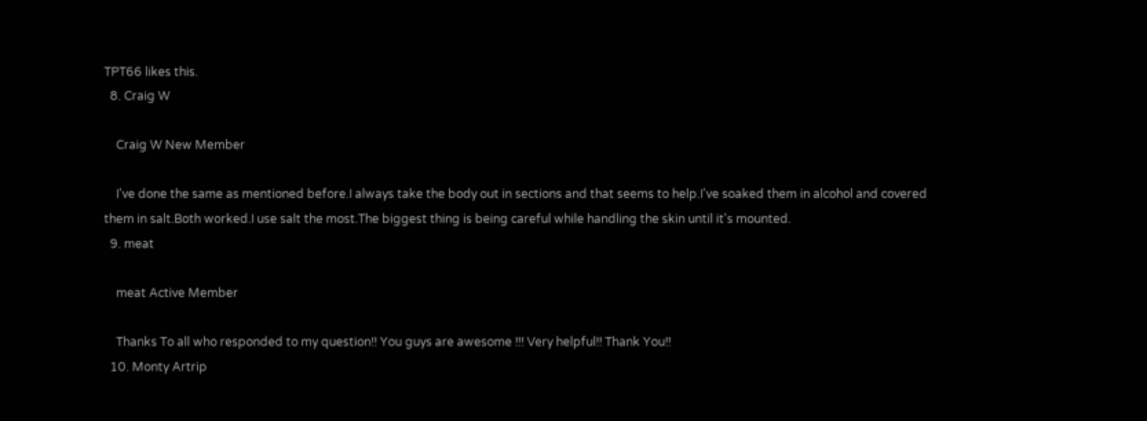TPT66 likes this.
  8. Craig W

    Craig W New Member

    I've done the same as mentioned before.I always take the body out in sections and that seems to help.I've soaked them in alcohol and covered them in salt.Both worked.I use salt the most.The biggest thing is being careful while handling the skin until it's mounted.
  9. meat

    meat Active Member

    Thanks To all who responded to my question!! You guys are awesome !!! Very helpful!! Thank You!!
  10. Monty Artrip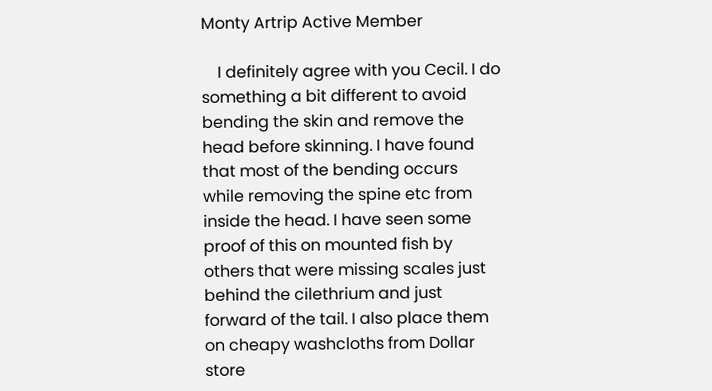Monty Artrip Active Member

    I definitely agree with you Cecil. I do something a bit different to avoid bending the skin and remove the head before skinning. I have found that most of the bending occurs while removing the spine etc from inside the head. I have seen some proof of this on mounted fish by others that were missing scales just behind the cilethrium and just forward of the tail. I also place them on cheapy washcloths from Dollar store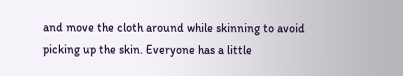and move the cloth around while skinning to avoid picking up the skin. Everyone has a little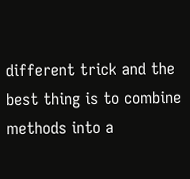different trick and the best thing is to combine methods into a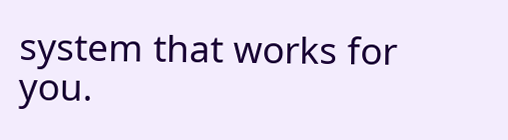system that works for you.